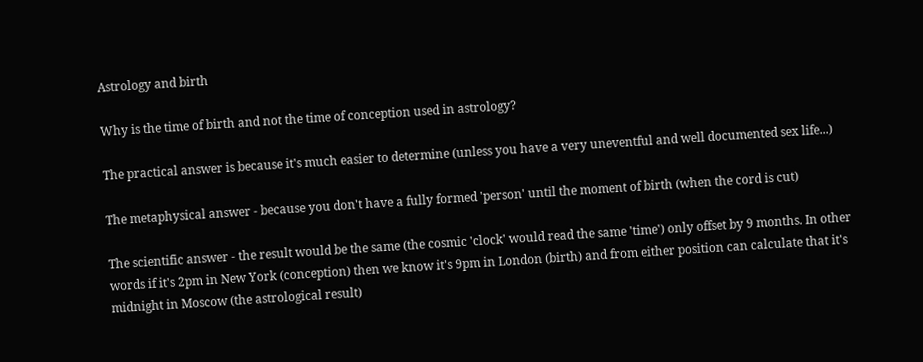Astrology and birth

Why is the time of birth and not the time of conception used in astrology?

The practical answer is because it's much easier to determine (unless you have a very uneventful and well documented sex life...)

The metaphysical answer - because you don't have a fully formed 'person' until the moment of birth (when the cord is cut)

The scientific answer - the result would be the same (the cosmic 'clock' would read the same 'time') only offset by 9 months. In other words if it's 2pm in New York (conception) then we know it's 9pm in London (birth) and from either position can calculate that it's midnight in Moscow (the astrological result)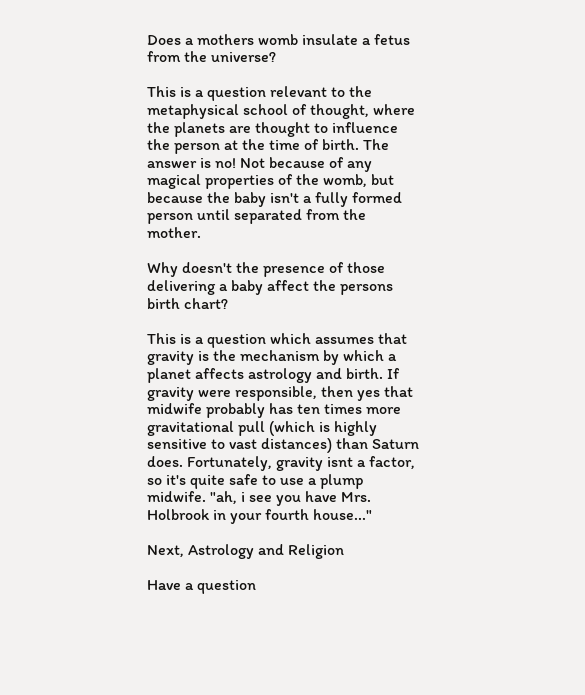Does a mothers womb insulate a fetus from the universe?

This is a question relevant to the metaphysical school of thought, where the planets are thought to influence the person at the time of birth. The answer is no! Not because of any magical properties of the womb, but because the baby isn't a fully formed person until separated from the mother.

Why doesn't the presence of those delivering a baby affect the persons birth chart?

This is a question which assumes that gravity is the mechanism by which a planet affects astrology and birth. If gravity were responsible, then yes that midwife probably has ten times more gravitational pull (which is highly sensitive to vast distances) than Saturn does. Fortunately, gravity isnt a factor, so it's quite safe to use a plump midwife. "ah, i see you have Mrs. Holbrook in your fourth house..."

Next, Astrology and Religion

Have a question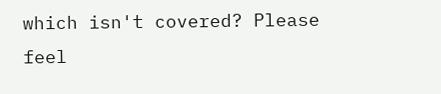which isn't covered? Please feel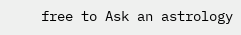free to Ask an astrology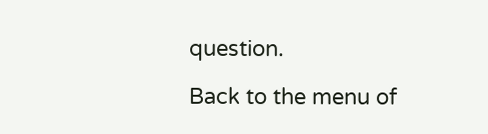question.

Back to the menu of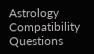Astrology Compatibility Questions